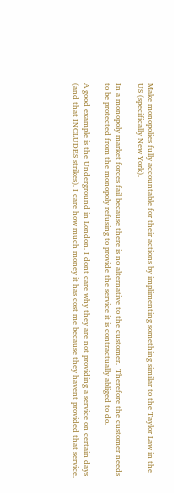Make monopolies fully accountable for their actions by implimenting something similar to the Taylor Law in the US (specifically New York).

In a monopoly market forces fail because there is no alternative to the customer.  Therefore the customer needs to be protected from the monopoly refusing to provide the service it is contractually abliged to do.

A good example is the Underground in London. I dont care why they are not providing a service on certain days (and that INCLUDES strikes). I care how much money it has cost me because they havent provided that service.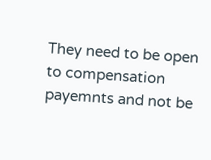They need to be open to compensation payemnts and not be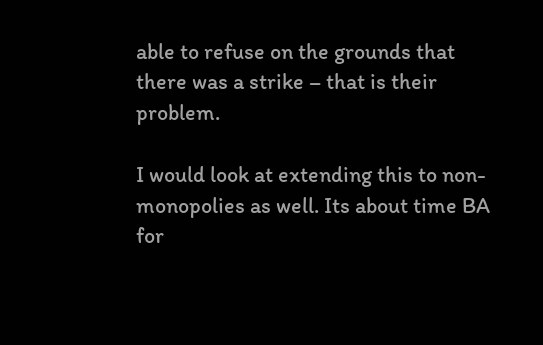able to refuse on the grounds that there was a strike – that is their problem.

I would look at extending this to non-monopolies as well. Its about time BA for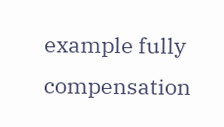example fully compensation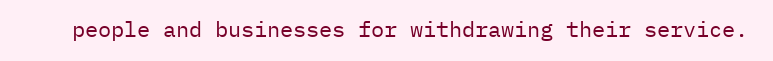people and businesses for withdrawing their service.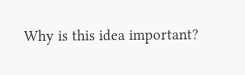Why is this idea important?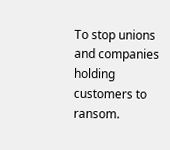To stop unions and companies holding customers to ransom.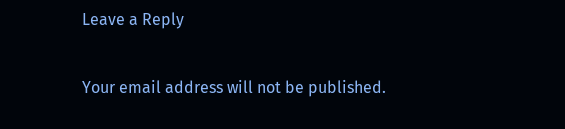Leave a Reply

Your email address will not be published.